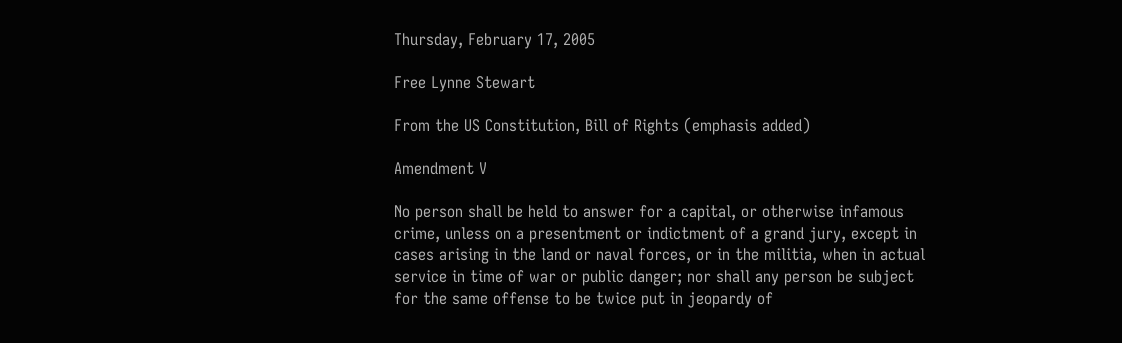Thursday, February 17, 2005

Free Lynne Stewart

From the US Constitution, Bill of Rights (emphasis added)

Amendment V

No person shall be held to answer for a capital, or otherwise infamous crime, unless on a presentment or indictment of a grand jury, except in cases arising in the land or naval forces, or in the militia, when in actual service in time of war or public danger; nor shall any person be subject for the same offense to be twice put in jeopardy of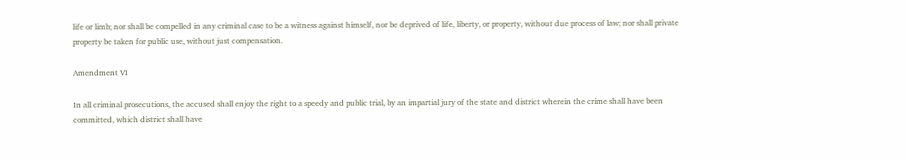life or limb; nor shall be compelled in any criminal case to be a witness against himself, nor be deprived of life, liberty, or property, without due process of law; nor shall private property be taken for public use, without just compensation.

Amendment VI

In all criminal prosecutions, the accused shall enjoy the right to a speedy and public trial, by an impartial jury of the state and district wherein the crime shall have been committed, which district shall have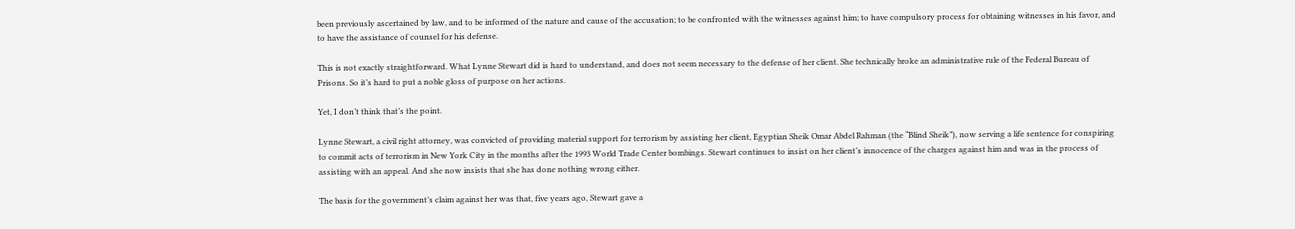been previously ascertained by law, and to be informed of the nature and cause of the accusation; to be confronted with the witnesses against him; to have compulsory process for obtaining witnesses in his favor, and to have the assistance of counsel for his defense.

This is not exactly straightforward. What Lynne Stewart did is hard to understand, and does not seem necessary to the defense of her client. She technically broke an administrative rule of the Federal Bureau of Prisons. So it’s hard to put a noble gloss of purpose on her actions.

Yet, I don’t think that’s the point.

Lynne Stewart, a civil right attorney, was convicted of providing material support for terrorism by assisting her client, Egyptian Sheik Omar Abdel Rahman (the “Blind Sheik”), now serving a life sentence for conspiring to commit acts of terrorism in New York City in the months after the 1993 World Trade Center bombings. Stewart continues to insist on her client’s innocence of the charges against him and was in the process of assisting with an appeal. And she now insists that she has done nothing wrong either.

The basis for the government’s claim against her was that, five years ago, Stewart gave a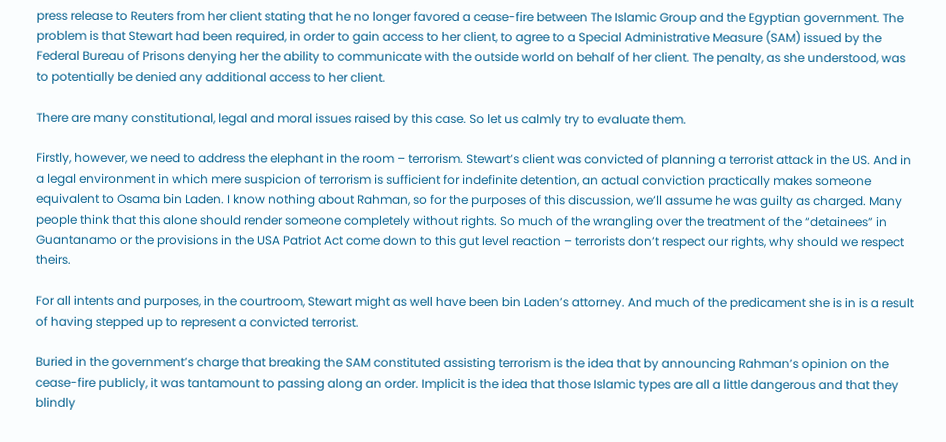press release to Reuters from her client stating that he no longer favored a cease-fire between The Islamic Group and the Egyptian government. The problem is that Stewart had been required, in order to gain access to her client, to agree to a Special Administrative Measure (SAM) issued by the Federal Bureau of Prisons denying her the ability to communicate with the outside world on behalf of her client. The penalty, as she understood, was to potentially be denied any additional access to her client.

There are many constitutional, legal and moral issues raised by this case. So let us calmly try to evaluate them.

Firstly, however, we need to address the elephant in the room – terrorism. Stewart’s client was convicted of planning a terrorist attack in the US. And in a legal environment in which mere suspicion of terrorism is sufficient for indefinite detention, an actual conviction practically makes someone equivalent to Osama bin Laden. I know nothing about Rahman, so for the purposes of this discussion, we’ll assume he was guilty as charged. Many people think that this alone should render someone completely without rights. So much of the wrangling over the treatment of the “detainees” in Guantanamo or the provisions in the USA Patriot Act come down to this gut level reaction – terrorists don’t respect our rights, why should we respect theirs.

For all intents and purposes, in the courtroom, Stewart might as well have been bin Laden’s attorney. And much of the predicament she is in is a result of having stepped up to represent a convicted terrorist.

Buried in the government’s charge that breaking the SAM constituted assisting terrorism is the idea that by announcing Rahman’s opinion on the cease-fire publicly, it was tantamount to passing along an order. Implicit is the idea that those Islamic types are all a little dangerous and that they blindly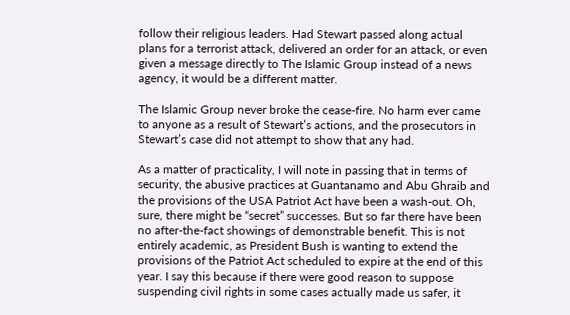follow their religious leaders. Had Stewart passed along actual plans for a terrorist attack, delivered an order for an attack, or even given a message directly to The Islamic Group instead of a news agency, it would be a different matter.

The Islamic Group never broke the cease-fire. No harm ever came to anyone as a result of Stewart’s actions, and the prosecutors in Stewart’s case did not attempt to show that any had.

As a matter of practicality, I will note in passing that in terms of security, the abusive practices at Guantanamo and Abu Ghraib and the provisions of the USA Patriot Act have been a wash-out. Oh, sure, there might be “secret” successes. But so far there have been no after-the-fact showings of demonstrable benefit. This is not entirely academic, as President Bush is wanting to extend the provisions of the Patriot Act scheduled to expire at the end of this year. I say this because if there were good reason to suppose suspending civil rights in some cases actually made us safer, it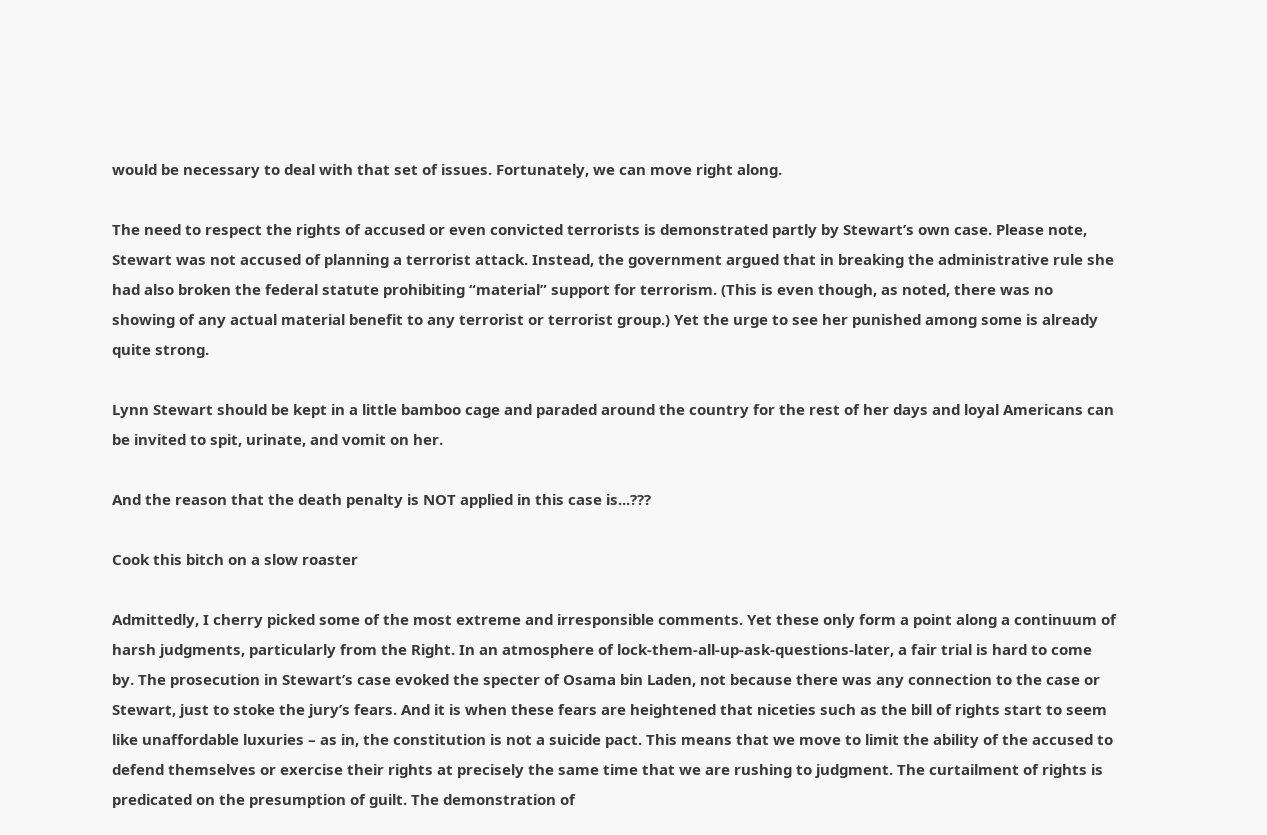would be necessary to deal with that set of issues. Fortunately, we can move right along.

The need to respect the rights of accused or even convicted terrorists is demonstrated partly by Stewart’s own case. Please note, Stewart was not accused of planning a terrorist attack. Instead, the government argued that in breaking the administrative rule she had also broken the federal statute prohibiting “material” support for terrorism. (This is even though, as noted, there was no showing of any actual material benefit to any terrorist or terrorist group.) Yet the urge to see her punished among some is already quite strong.

Lynn Stewart should be kept in a little bamboo cage and paraded around the country for the rest of her days and loyal Americans can be invited to spit, urinate, and vomit on her.

And the reason that the death penalty is NOT applied in this case is...???

Cook this bitch on a slow roaster

Admittedly, I cherry picked some of the most extreme and irresponsible comments. Yet these only form a point along a continuum of harsh judgments, particularly from the Right. In an atmosphere of lock-them-all-up-ask-questions-later, a fair trial is hard to come by. The prosecution in Stewart’s case evoked the specter of Osama bin Laden, not because there was any connection to the case or Stewart, just to stoke the jury’s fears. And it is when these fears are heightened that niceties such as the bill of rights start to seem like unaffordable luxuries – as in, the constitution is not a suicide pact. This means that we move to limit the ability of the accused to defend themselves or exercise their rights at precisely the same time that we are rushing to judgment. The curtailment of rights is predicated on the presumption of guilt. The demonstration of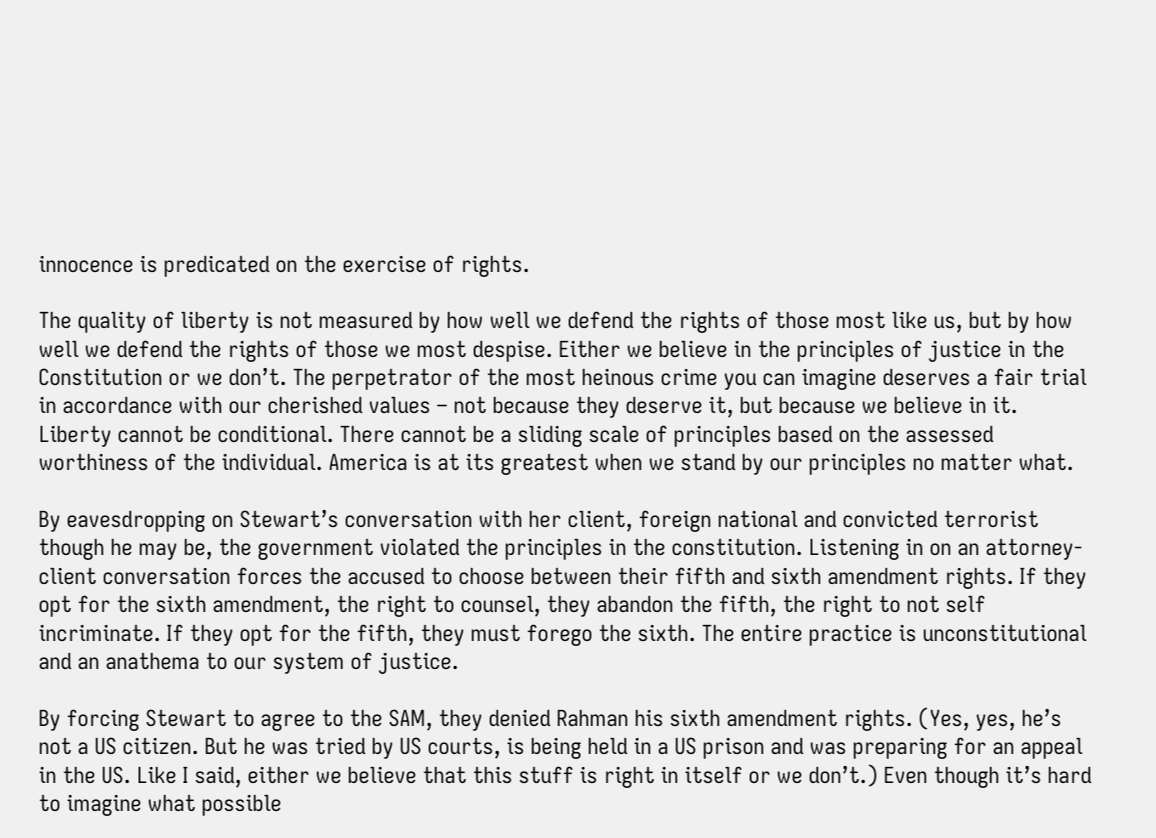innocence is predicated on the exercise of rights.

The quality of liberty is not measured by how well we defend the rights of those most like us, but by how well we defend the rights of those we most despise. Either we believe in the principles of justice in the Constitution or we don’t. The perpetrator of the most heinous crime you can imagine deserves a fair trial in accordance with our cherished values – not because they deserve it, but because we believe in it. Liberty cannot be conditional. There cannot be a sliding scale of principles based on the assessed worthiness of the individual. America is at its greatest when we stand by our principles no matter what.

By eavesdropping on Stewart’s conversation with her client, foreign national and convicted terrorist though he may be, the government violated the principles in the constitution. Listening in on an attorney-client conversation forces the accused to choose between their fifth and sixth amendment rights. If they opt for the sixth amendment, the right to counsel, they abandon the fifth, the right to not self incriminate. If they opt for the fifth, they must forego the sixth. The entire practice is unconstitutional and an anathema to our system of justice.

By forcing Stewart to agree to the SAM, they denied Rahman his sixth amendment rights. (Yes, yes, he’s not a US citizen. But he was tried by US courts, is being held in a US prison and was preparing for an appeal in the US. Like I said, either we believe that this stuff is right in itself or we don’t.) Even though it’s hard to imagine what possible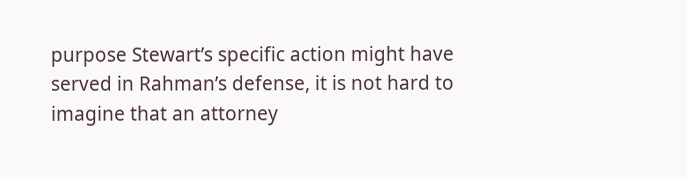purpose Stewart’s specific action might have served in Rahman’s defense, it is not hard to imagine that an attorney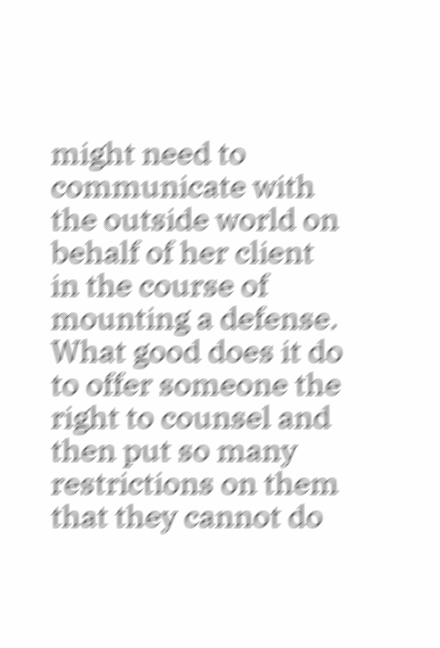might need to communicate with the outside world on behalf of her client in the course of mounting a defense. What good does it do to offer someone the right to counsel and then put so many restrictions on them that they cannot do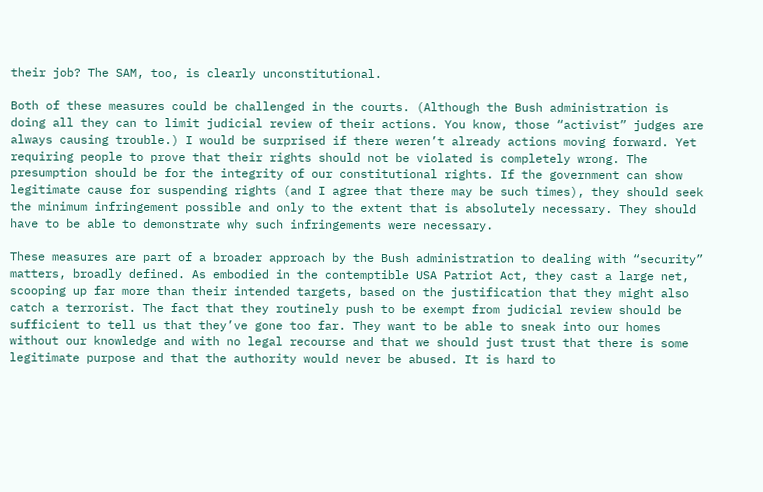their job? The SAM, too, is clearly unconstitutional.

Both of these measures could be challenged in the courts. (Although the Bush administration is doing all they can to limit judicial review of their actions. You know, those “activist” judges are always causing trouble.) I would be surprised if there weren’t already actions moving forward. Yet requiring people to prove that their rights should not be violated is completely wrong. The presumption should be for the integrity of our constitutional rights. If the government can show legitimate cause for suspending rights (and I agree that there may be such times), they should seek the minimum infringement possible and only to the extent that is absolutely necessary. They should have to be able to demonstrate why such infringements were necessary.

These measures are part of a broader approach by the Bush administration to dealing with “security” matters, broadly defined. As embodied in the contemptible USA Patriot Act, they cast a large net, scooping up far more than their intended targets, based on the justification that they might also catch a terrorist. The fact that they routinely push to be exempt from judicial review should be sufficient to tell us that they’ve gone too far. They want to be able to sneak into our homes without our knowledge and with no legal recourse and that we should just trust that there is some legitimate purpose and that the authority would never be abused. It is hard to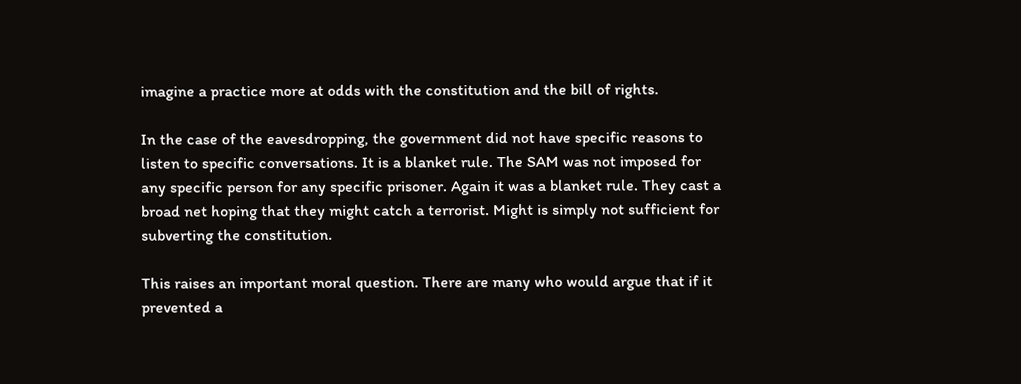imagine a practice more at odds with the constitution and the bill of rights.

In the case of the eavesdropping, the government did not have specific reasons to listen to specific conversations. It is a blanket rule. The SAM was not imposed for any specific person for any specific prisoner. Again it was a blanket rule. They cast a broad net hoping that they might catch a terrorist. Might is simply not sufficient for subverting the constitution.

This raises an important moral question. There are many who would argue that if it prevented a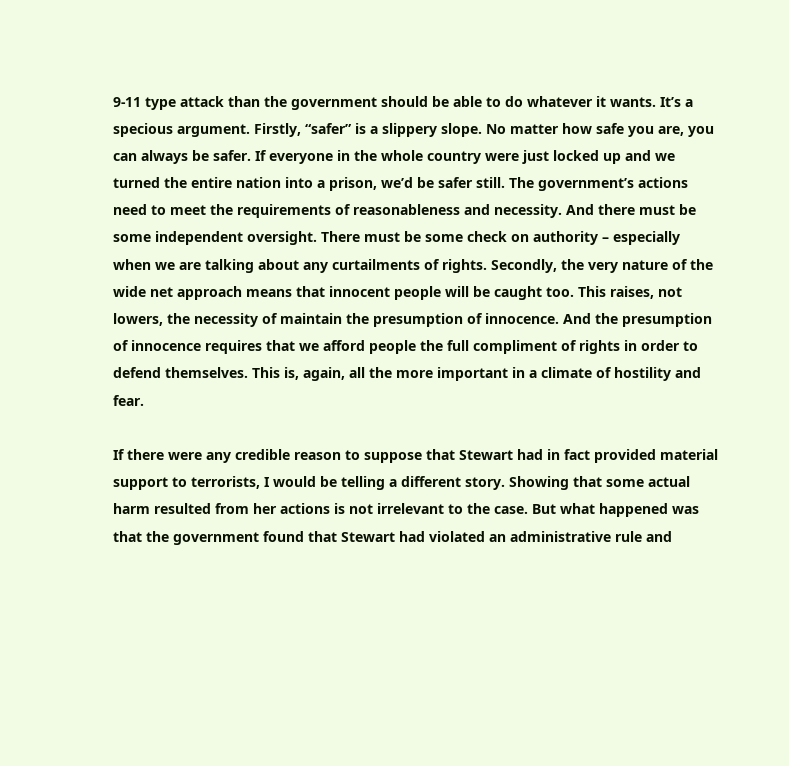9-11 type attack than the government should be able to do whatever it wants. It’s a specious argument. Firstly, “safer” is a slippery slope. No matter how safe you are, you can always be safer. If everyone in the whole country were just locked up and we turned the entire nation into a prison, we’d be safer still. The government’s actions need to meet the requirements of reasonableness and necessity. And there must be some independent oversight. There must be some check on authority – especially when we are talking about any curtailments of rights. Secondly, the very nature of the wide net approach means that innocent people will be caught too. This raises, not lowers, the necessity of maintain the presumption of innocence. And the presumption of innocence requires that we afford people the full compliment of rights in order to defend themselves. This is, again, all the more important in a climate of hostility and fear.

If there were any credible reason to suppose that Stewart had in fact provided material support to terrorists, I would be telling a different story. Showing that some actual harm resulted from her actions is not irrelevant to the case. But what happened was that the government found that Stewart had violated an administrative rule and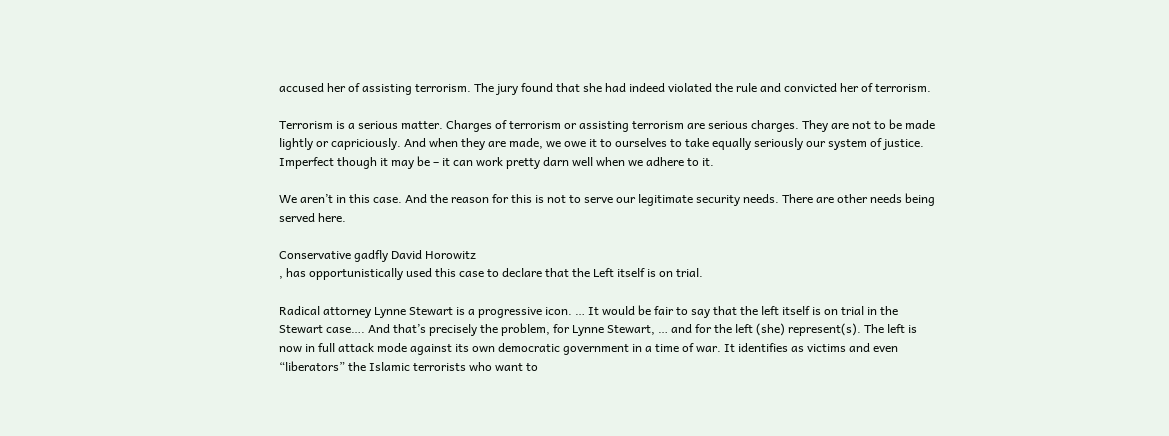accused her of assisting terrorism. The jury found that she had indeed violated the rule and convicted her of terrorism.

Terrorism is a serious matter. Charges of terrorism or assisting terrorism are serious charges. They are not to be made lightly or capriciously. And when they are made, we owe it to ourselves to take equally seriously our system of justice. Imperfect though it may be – it can work pretty darn well when we adhere to it.

We aren’t in this case. And the reason for this is not to serve our legitimate security needs. There are other needs being served here.

Conservative gadfly David Horowitz
, has opportunistically used this case to declare that the Left itself is on trial.

Radical attorney Lynne Stewart is a progressive icon. … It would be fair to say that the left itself is on trial in the Stewart case…. And that’s precisely the problem, for Lynne Stewart, … and for the left (she) represent(s). The left is now in full attack mode against its own democratic government in a time of war. It identifies as victims and even “liberators” the Islamic terrorists who want to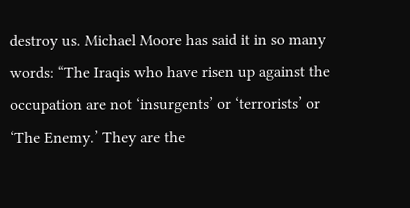destroy us. Michael Moore has said it in so many words: “The Iraqis who have risen up against the occupation are not ‘insurgents’ or ‘terrorists’ or ‘The Enemy.’ They are the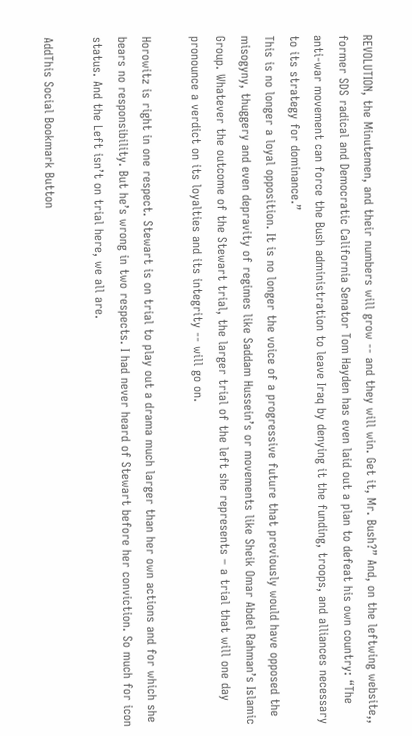REVOLUTION, the Minutemen, and their numbers will grow -- and they will win. Get it, Mr. Bush?” And, on the leftwing website,, former SDS radical and Democratic California Senator Tom Hayden has even laid out a plan to defeat his own country: “The anti-war movement can force the Bush administration to leave Iraq by denying it the funding, troops, and alliances necessary to its strategy for dominance.”
This is no longer a loyal opposition. It is no longer the voice of a progressive future that previously would have opposed the misogyny, thuggery and even depravity of regimes like Saddam Hussein’s or movements like Sheik Omar Abdel Rahman’s Islamic Group. Whatever the outcome of the Stewart trial, the larger trial of the left she represents – a trial that will one day pronounce a verdict on its loyalties and its integrity -- will go on.

Horowitz is right in one respect. Stewart is on trial to play out a drama much larger than her own actions and for which she bears no responsibility. But he’s wrong in two respects. I had never heard of Stewart before her conviction. So much for icon status. And the Left isn’t on trial here, we all are.

AddThis Social Bookmark Button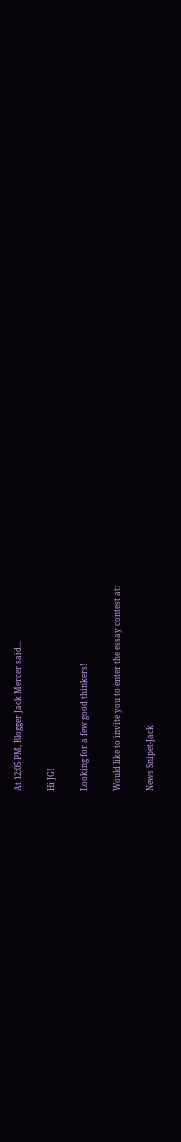At 12:05 PM, Blogger Jack Mercer said...

Hi JG!

Looking for a few good thinkers!

Would like to invite you to enter the essay contest at:

News Snipet-Jack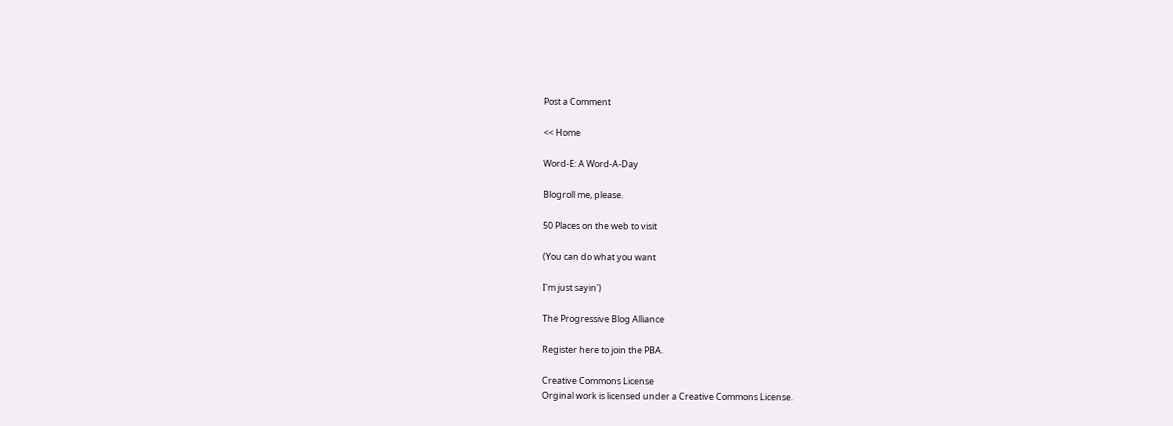Post a Comment

<< Home

Word-E: A Word-A-Day

Blogroll me, please.

50 Places on the web to visit

(You can do what you want

I'm just sayin')

The Progressive Blog Alliance

Register here to join the PBA.

Creative Commons License
Orginal work is licensed under a Creative Commons License.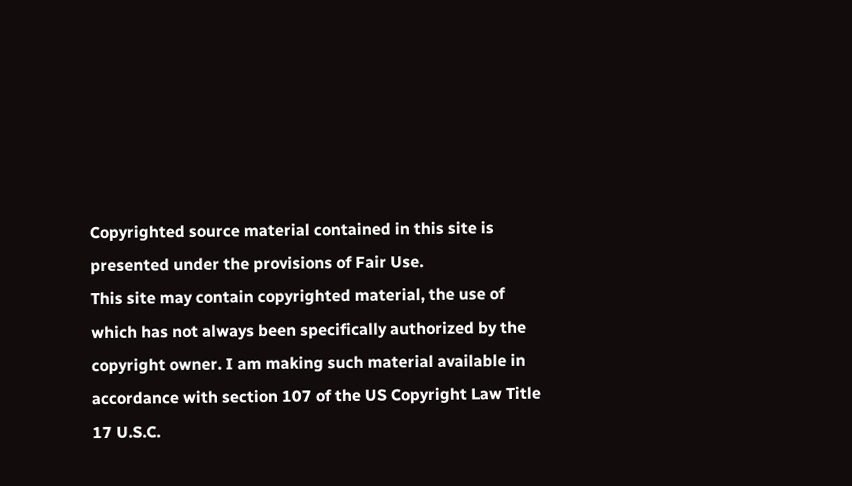Copyrighted source material contained in this site is presented under the provisions of Fair Use.
This site may contain copyrighted material, the use of which has not always been specifically authorized by the copyright owner. I am making such material available in accordance with section 107 of the US Copyright Law Title 17 U.S.C.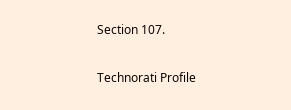Section 107.

Technorati Profile